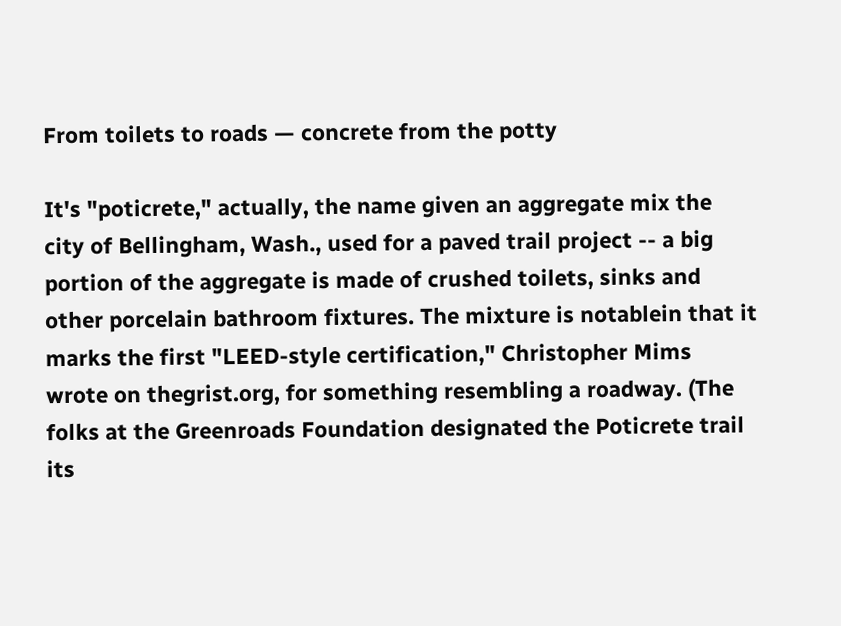From toilets to roads — concrete from the potty

It's "poticrete," actually, the name given an aggregate mix the city of Bellingham, Wash., used for a paved trail project -- a big portion of the aggregate is made of crushed toilets, sinks and other porcelain bathroom fixtures. The mixture is notablein that it marks the first "LEED-style certification," Christopher Mims wrote on thegrist.org, for something resembling a roadway. (The folks at the Greenroads Foundation designated the Poticrete trail its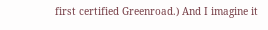first certified Greenroad.) And I imagine it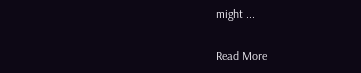might ...

Read More